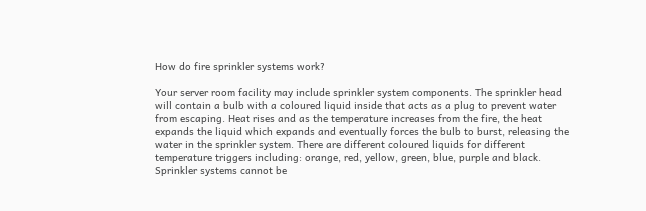How do fire sprinkler systems work?

Your server room facility may include sprinkler system components. The sprinkler head will contain a bulb with a coloured liquid inside that acts as a plug to prevent water from escaping. Heat rises and as the temperature increases from the fire, the heat expands the liquid which expands and eventually forces the bulb to burst, releasing the water in the sprinkler system. There are different coloured liquids for different temperature triggers including: orange, red, yellow, green, blue, purple and black. Sprinkler systems cannot be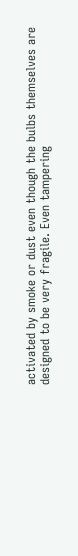activated by smoke or dust even though the bulbs themselves are designed to be very fragile. Even tampering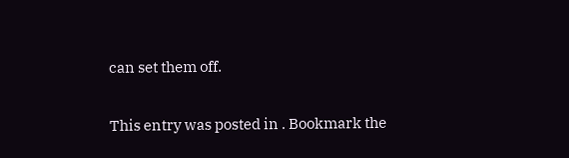can set them off.

This entry was posted in . Bookmark the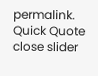permalink.
Quick Quote
close slider